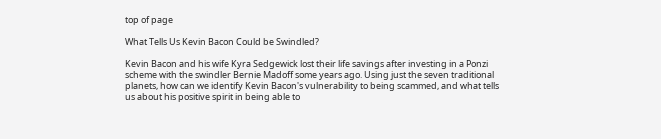top of page

What Tells Us Kevin Bacon Could be Swindled?

Kevin Bacon and his wife Kyra Sedgewick lost their life savings after investing in a Ponzi scheme with the swindler Bernie Madoff some years ago. Using just the seven traditional planets, how can we identify Kevin Bacon's vulnerability to being scammed, and what tells us about his positive spirit in being able to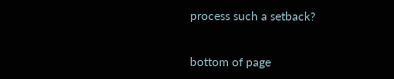process such a setback?


bottom of page